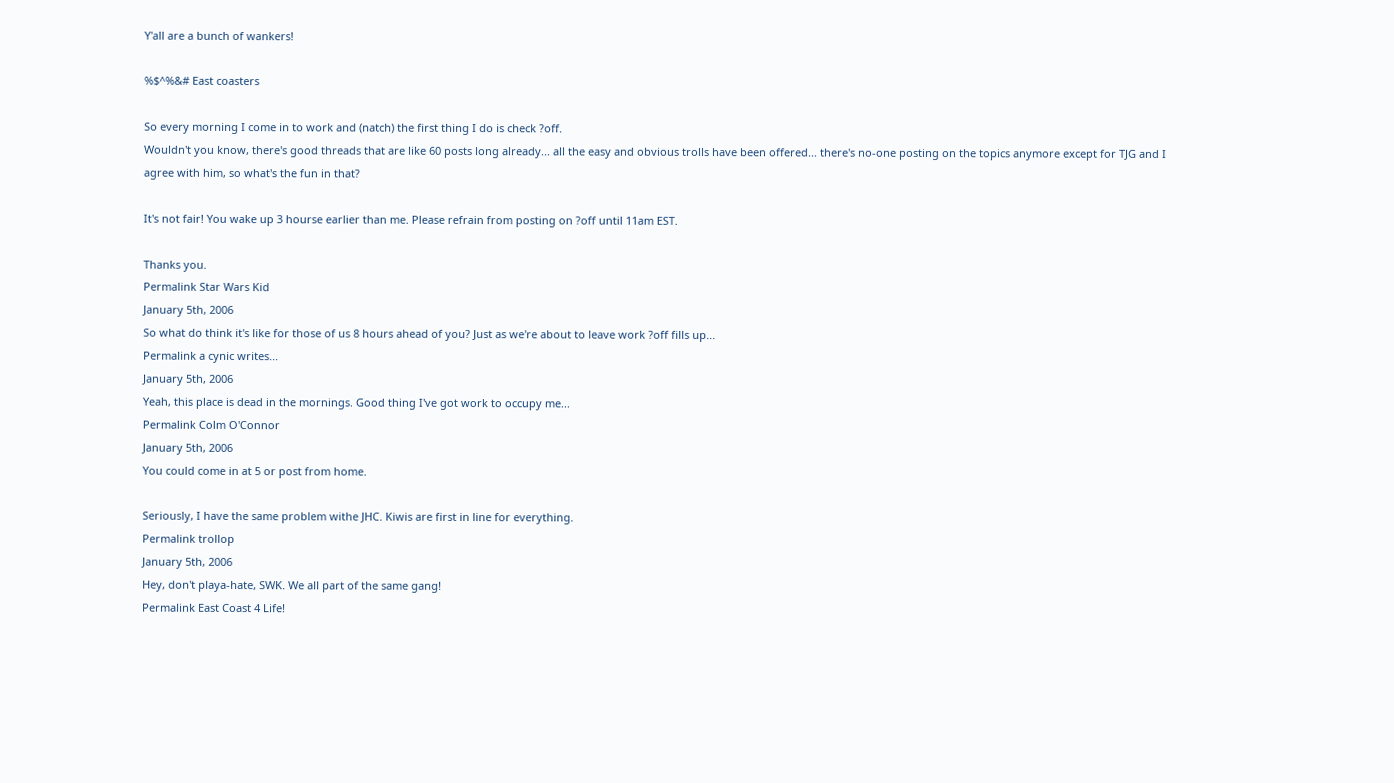Y'all are a bunch of wankers!

%$^%&# East coasters

So every morning I come in to work and (natch) the first thing I do is check ?off.
Wouldn't you know, there's good threads that are like 60 posts long already... all the easy and obvious trolls have been offered... there's no-one posting on the topics anymore except for TJG and I agree with him, so what's the fun in that?

It's not fair! You wake up 3 hourse earlier than me. Please refrain from posting on ?off until 11am EST.

Thanks you.
Permalink Star Wars Kid
January 5th, 2006
So what do think it's like for those of us 8 hours ahead of you? Just as we're about to leave work ?off fills up...
Permalink a cynic writes...
January 5th, 2006
Yeah, this place is dead in the mornings. Good thing I've got work to occupy me...
Permalink Colm O'Connor
January 5th, 2006
You could come in at 5 or post from home.

Seriously, I have the same problem withe JHC. Kiwis are first in line for everything.
Permalink trollop
January 5th, 2006
Hey, don't playa-hate, SWK. We all part of the same gang!
Permalink East Coast 4 Life!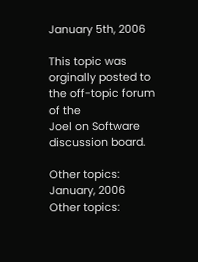January 5th, 2006

This topic was orginally posted to the off-topic forum of the
Joel on Software discussion board.

Other topics: January, 2006 Other topics: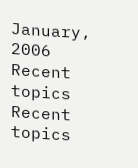January, 2006 Recent topics Recent topics